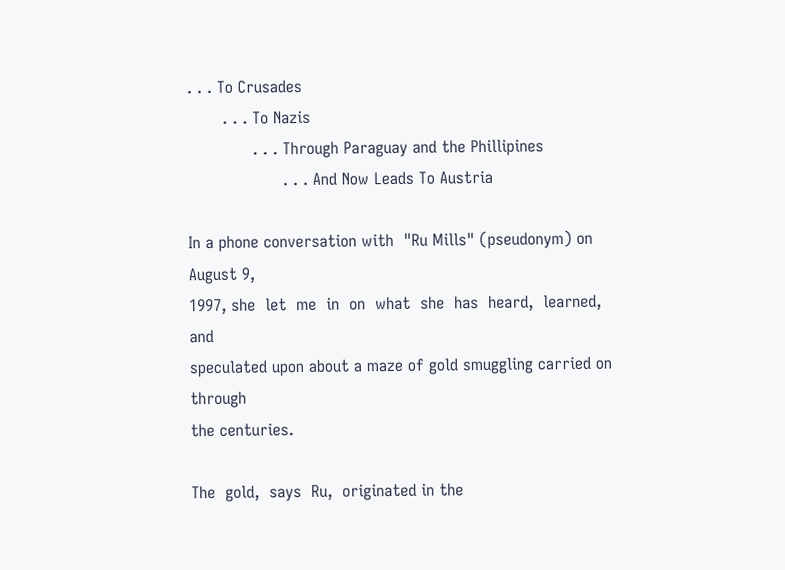. . . To Crusades
       . . . To Nazis
             . . . Through Paraguay and the Phillipines
                   . . . And Now Leads To Austria

In a phone conversation with  "Ru Mills" (pseudonym) on August 9,
1997, she  let  me  in  on  what  she  has  heard,  learned,  and
speculated upon about a maze of gold smuggling carried on through
the centuries.

The  gold,  says  Ru,  originated in the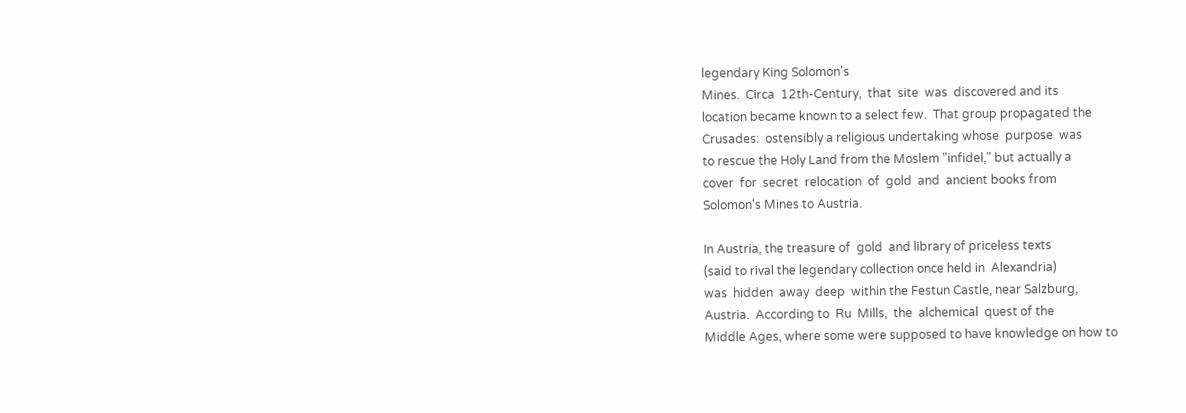legendary King Solomon's
Mines.  Circa  12th-Century,  that  site  was  discovered and its
location became known to a select few.  That group propagated the
Crusades:  ostensibly a religious undertaking whose  purpose  was
to rescue the Holy Land from the Moslem "infidel," but actually a
cover  for  secret  relocation  of  gold  and  ancient books from
Solomon's Mines to Austria.

In Austria, the treasure of  gold  and library of priceless texts
(said to rival the legendary collection once held in  Alexandria)
was  hidden  away  deep  within the Festun Castle, near Salzburg,
Austria.  According to  Ru  Mills,  the  alchemical  quest of the
Middle Ages, where some were supposed to have knowledge on how to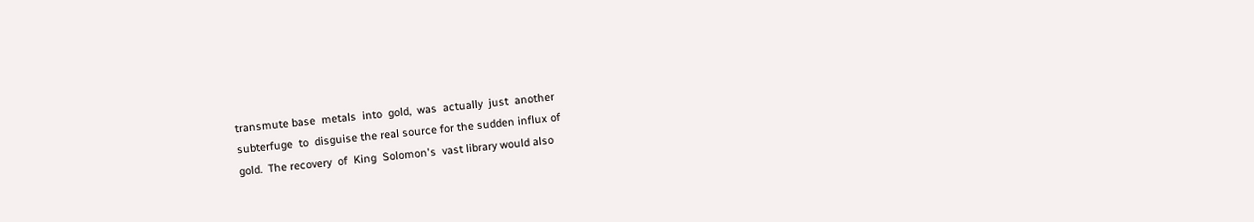transmute base  metals  into  gold,  was  actually  just  another
subterfuge  to  disguise the real source for the sudden influx of
gold.  The recovery  of  King  Solomon's  vast library would also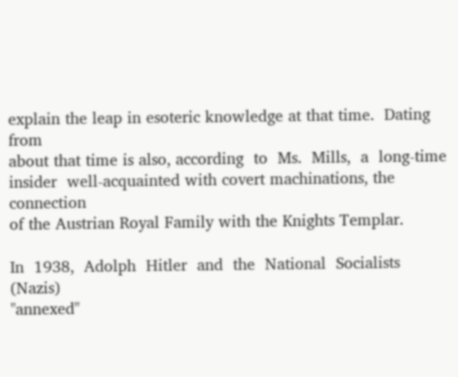explain the leap in esoteric knowledge at that time.  Dating from
about that time is also, according  to  Ms.  Mills,  a  long-time
insider  well-acquainted with covert machinations, the connection
of the Austrian Royal Family with the Knights Templar.

In  1938,  Adolph  Hitler  and  the  National  Socialists (Nazis)
"annexed"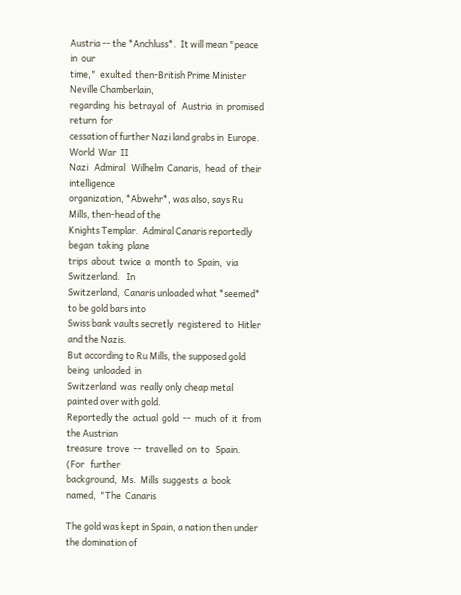Austria -- the *Anchluss*.  It will mean "peace in  our
time,"  exulted  then-British Prime Minister Neville Chamberlain,
regarding  his  betrayal  of   Austria  in  promised  return  for
cessation of further Nazi land grabs in  Europe.   World  War  II
Nazi   Admiral   Wilhelm  Canaris,  head  of  their  intelligence
organization, *Abwehr*, was also, says Ru Mills, then-head of the
Knights Templar.  Admiral Canaris reportedly began  taking  plane
trips  about  twice  a  month  to  Spain,  via  Switzerland.   In
Switzerland,  Canaris unloaded what *seemed* to be gold bars into
Swiss bank vaults secretly  registered  to  Hitler and the Nazis.
But according to Ru Mills, the supposed gold  being  unloaded  in
Switzerland  was  really only cheap metal painted over with gold.
Reportedly the  actual  gold  --  much  of  it  from the Austrian
treasure  trove  --  travelled  on  to   Spain.    (For   further
background,  Ms.  Mills  suggests  a  book  named,  "The  Canaris

The gold was kept in Spain, a nation then under the domination of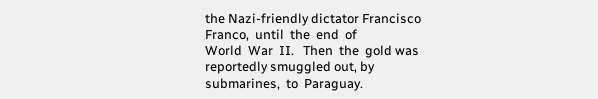the Nazi-friendly dictator Francisco Franco,  until  the  end  of
World  War  II.   Then  the  gold was reportedly smuggled out, by
submarines,  to  Paraguay.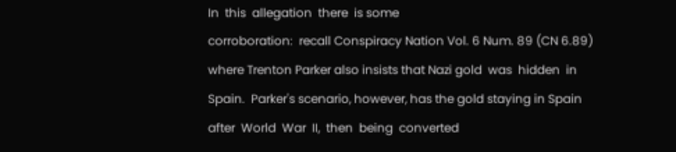In  this  allegation  there  is some
corroboration:  recall Conspiracy Nation Vol. 6 Num. 89 (CN 6.89)
where Trenton Parker also insists that Nazi gold  was  hidden  in
Spain.  Parker's scenario, however, has the gold staying in Spain
after  World  War  II,  then  being  converted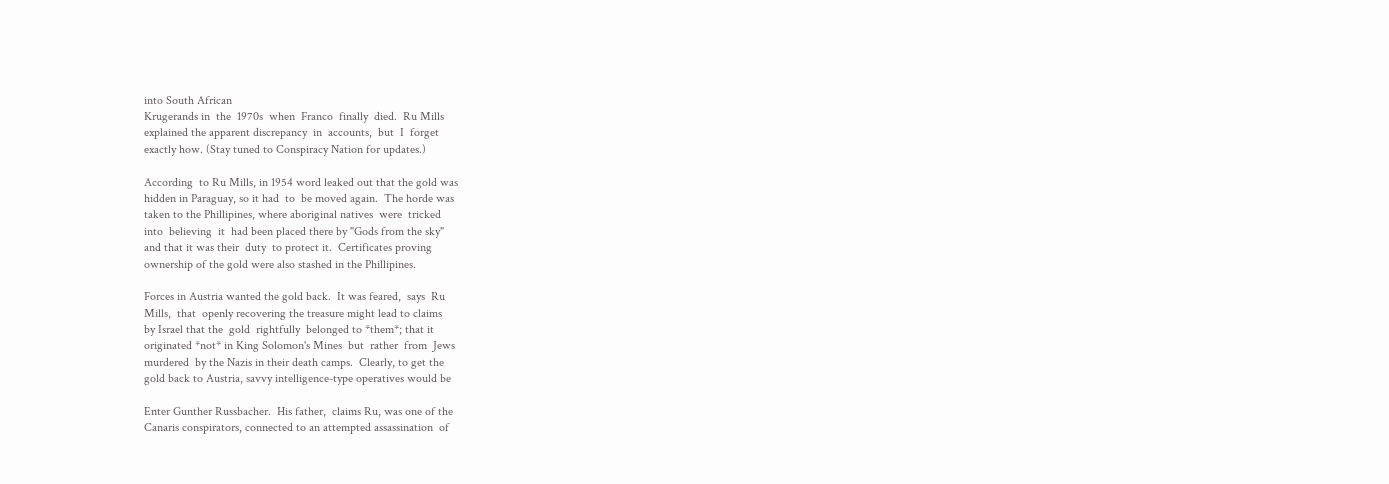into South African
Krugerands in  the  1970s  when  Franco  finally  died.  Ru Mills
explained the apparent discrepancy  in  accounts,  but  I  forget
exactly how. (Stay tuned to Conspiracy Nation for updates.)

According  to Ru Mills, in 1954 word leaked out that the gold was
hidden in Paraguay, so it had  to  be moved again.  The horde was
taken to the Phillipines, where aboriginal natives  were  tricked
into  believing  it  had been placed there by "Gods from the sky"
and that it was their  duty  to protect it.  Certificates proving
ownership of the gold were also stashed in the Phillipines.

Forces in Austria wanted the gold back.  It was feared,  says  Ru
Mills,  that  openly recovering the treasure might lead to claims
by Israel that the  gold  rightfully  belonged to *them*; that it
originated *not* in King Solomon's Mines  but  rather  from  Jews
murdered  by the Nazis in their death camps.  Clearly, to get the
gold back to Austria, savvy intelligence-type operatives would be

Enter Gunther Russbacher.  His father,  claims Ru, was one of the
Canaris conspirators, connected to an attempted assassination  of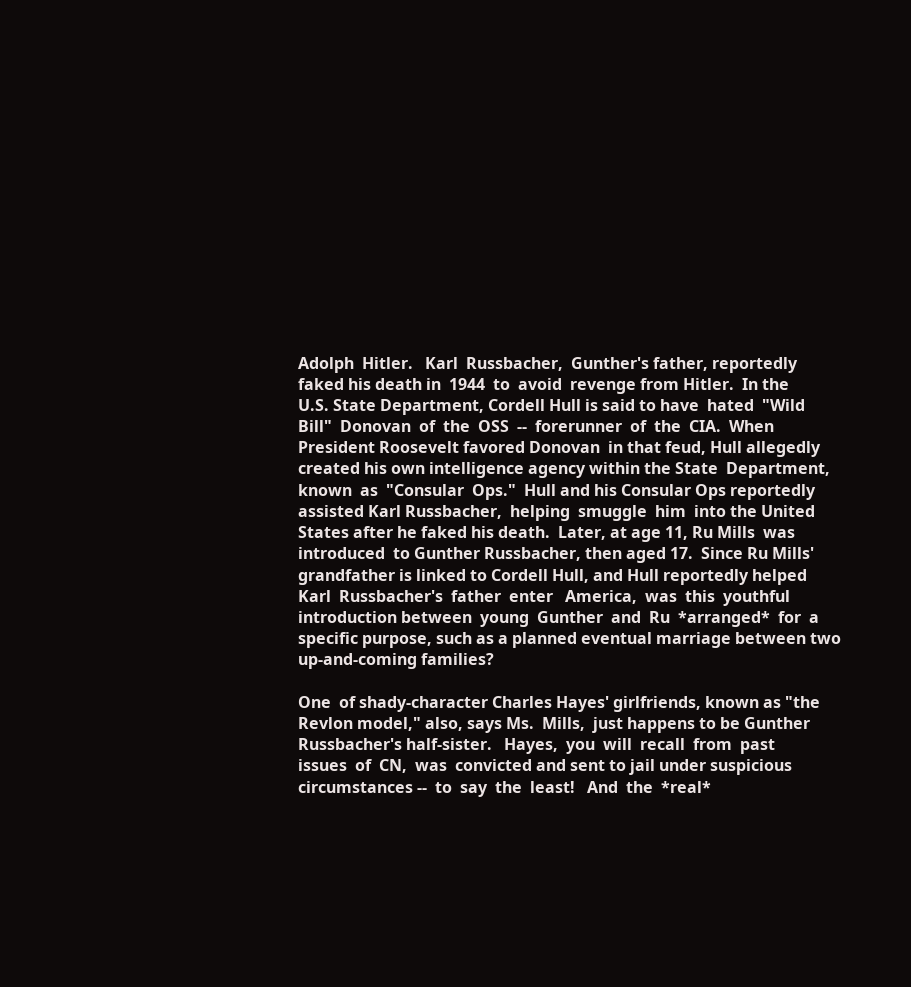Adolph  Hitler.   Karl  Russbacher,  Gunther's father, reportedly
faked his death in  1944  to  avoid  revenge from Hitler.  In the
U.S. State Department, Cordell Hull is said to have  hated  "Wild
Bill"  Donovan  of  the  OSS  --  forerunner  of  the  CIA.  When
President Roosevelt favored Donovan  in that feud, Hull allegedly
created his own intelligence agency within the State  Department,
known  as  "Consular  Ops."  Hull and his Consular Ops reportedly
assisted Karl Russbacher,  helping  smuggle  him  into the United
States after he faked his death.  Later, at age 11, Ru Mills  was
introduced  to Gunther Russbacher, then aged 17.  Since Ru Mills'
grandfather is linked to Cordell Hull, and Hull reportedly helped
Karl  Russbacher's  father  enter   America,  was  this  youthful
introduction between  young  Gunther  and  Ru  *arranged*  for  a
specific purpose, such as a planned eventual marriage between two
up-and-coming families?

One  of shady-character Charles Hayes' girlfriends, known as "the
Revlon model," also, says Ms.  Mills,  just happens to be Gunther
Russbacher's half-sister.   Hayes,  you  will  recall  from  past
issues  of  CN,  was  convicted and sent to jail under suspicious
circumstances --  to  say  the  least!   And  the  *real*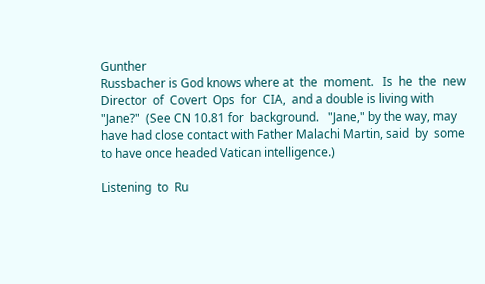Gunther
Russbacher is God knows where at  the  moment.   Is  he  the  new
Director  of  Covert  Ops  for  CIA,  and a double is living with
"Jane?"  (See CN 10.81 for  background.   "Jane," by the way, may
have had close contact with Father Malachi Martin, said  by  some
to have once headed Vatican intelligence.)

Listening  to  Ru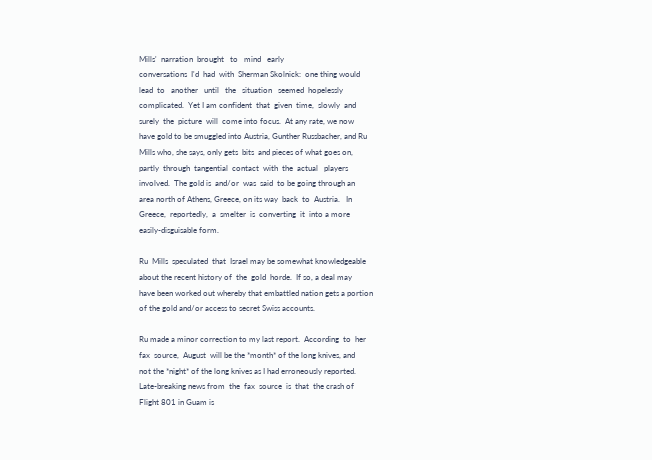Mills'  narration  brought   to   mind   early
conversations  I'd  had  with  Sherman Skolnick:  one thing would
lead  to   another   until   the   situation   seemed  hopelessly
complicated.  Yet I am confident  that  given  time,  slowly  and
surely  the  picture  will  come into focus.  At any rate, we now
have gold to be smuggled into Austria, Gunther Russbacher, and Ru
Mills who, she says, only gets  bits  and pieces of what goes on,
partly  through  tangential  contact  with  the  actual   players
involved.  The gold is  and/or  was  said  to be going through an
area north of Athens, Greece, on its way  back  to  Austria.   In
Greece,  reportedly,  a  smelter  is  converting  it  into a more
easily-disguisable form.

Ru  Mills  speculated  that  Israel may be somewhat knowledgeable
about the recent history of  the  gold  horde.  If so, a deal may
have been worked out whereby that embattled nation gets a portion
of the gold and/or access to secret Swiss accounts.

Ru made a minor correction to my last report.  According  to  her
fax  source,  August  will be the *month* of the long knives, and
not the *night* of the long knives as I had erroneously reported.
Late-breaking news from  the  fax  source  is  that  the crash of
Flight 801 in Guam is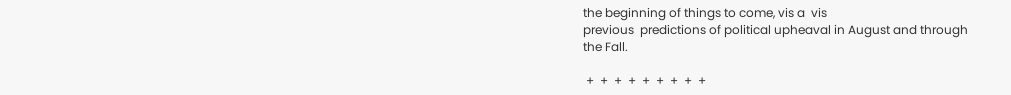the beginning of things to come, vis a  vis
previous  predictions of political upheaval in August and through
the Fall.

 +  +  +  +  +  +  +  +  +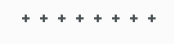+  +  +  +  +  +  +  +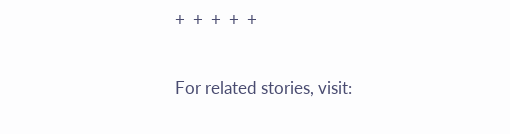+  +  +  +  +

For related stories, visit: